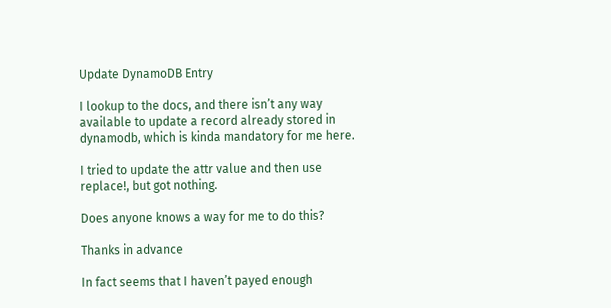Update DynamoDB Entry

I lookup to the docs, and there isn’t any way available to update a record already stored in dynamodb, which is kinda mandatory for me here.

I tried to update the attr value and then use replace!, but got nothing.

Does anyone knows a way for me to do this?

Thanks in advance

In fact seems that I haven’t payed enough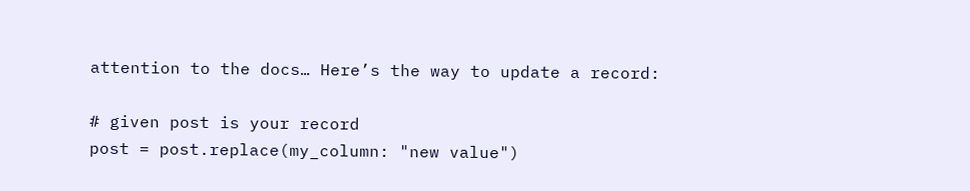attention to the docs… Here’s the way to update a record:

# given post is your record
post = post.replace(my_column: "new value")